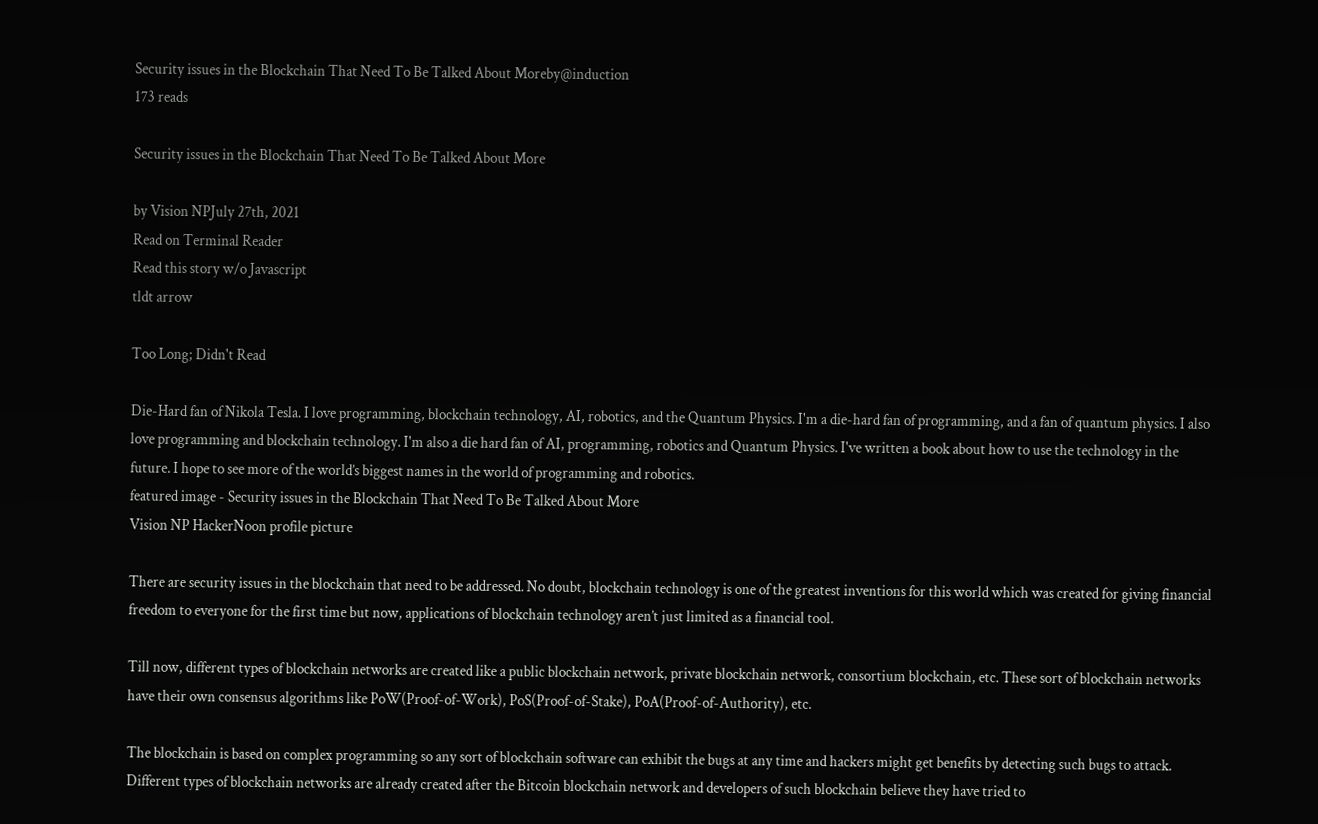Security issues in the Blockchain That Need To Be Talked About Moreby@induction
173 reads

Security issues in the Blockchain That Need To Be Talked About More

by Vision NPJuly 27th, 2021
Read on Terminal Reader
Read this story w/o Javascript
tldt arrow

Too Long; Didn't Read

Die-Hard fan of Nikola Tesla. I love programming, blockchain technology, AI, robotics, and the Quantum Physics. I'm a die-hard fan of programming, and a fan of quantum physics. I also love programming and blockchain technology. I'm also a die hard fan of AI, programming, robotics and Quantum Physics. I've written a book about how to use the technology in the future. I hope to see more of the world’s biggest names in the world of programming and robotics.
featured image - Security issues in the Blockchain That Need To Be Talked About More
Vision NP HackerNoon profile picture

There are security issues in the blockchain that need to be addressed. No doubt, blockchain technology is one of the greatest inventions for this world which was created for giving financial freedom to everyone for the first time but now, applications of blockchain technology aren’t just limited as a financial tool.

Till now, different types of blockchain networks are created like a public blockchain network, private blockchain network, consortium blockchain, etc. These sort of blockchain networks have their own consensus algorithms like PoW(Proof-of-Work), PoS(Proof-of-Stake), PoA(Proof-of-Authority), etc.

The blockchain is based on complex programming so any sort of blockchain software can exhibit the bugs at any time and hackers might get benefits by detecting such bugs to attack. Different types of blockchain networks are already created after the Bitcoin blockchain network and developers of such blockchain believe they have tried to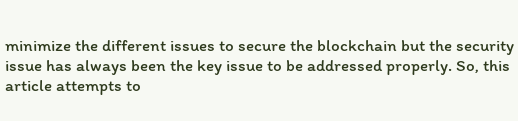minimize the different issues to secure the blockchain but the security issue has always been the key issue to be addressed properly. So, this article attempts to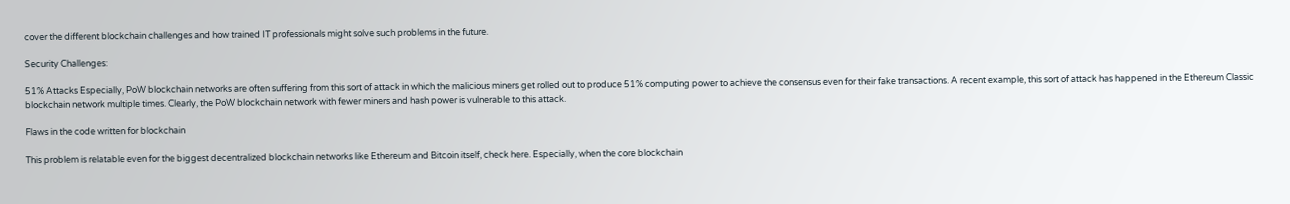cover the different blockchain challenges and how trained IT professionals might solve such problems in the future.

Security Challenges:

51% Attacks Especially, PoW blockchain networks are often suffering from this sort of attack in which the malicious miners get rolled out to produce 51% computing power to achieve the consensus even for their fake transactions. A recent example, this sort of attack has happened in the Ethereum Classic blockchain network multiple times. Clearly, the PoW blockchain network with fewer miners and hash power is vulnerable to this attack.

Flaws in the code written for blockchain

This problem is relatable even for the biggest decentralized blockchain networks like Ethereum and Bitcoin itself, check here. Especially, when the core blockchain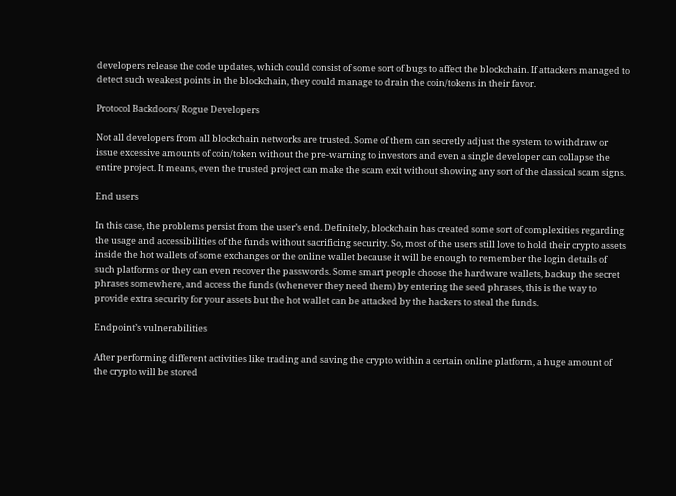developers release the code updates, which could consist of some sort of bugs to affect the blockchain. If attackers managed to detect such weakest points in the blockchain, they could manage to drain the coin/tokens in their favor.

Protocol Backdoors/ Rogue Developers

Not all developers from all blockchain networks are trusted. Some of them can secretly adjust the system to withdraw or issue excessive amounts of coin/token without the pre-warning to investors and even a single developer can collapse the entire project. It means, even the trusted project can make the scam exit without showing any sort of the classical scam signs.

End users

In this case, the problems persist from the user’s end. Definitely, blockchain has created some sort of complexities regarding the usage and accessibilities of the funds without sacrificing security. So, most of the users still love to hold their crypto assets inside the hot wallets of some exchanges or the online wallet because it will be enough to remember the login details of such platforms or they can even recover the passwords. Some smart people choose the hardware wallets, backup the secret phrases somewhere, and access the funds (whenever they need them) by entering the seed phrases, this is the way to provide extra security for your assets but the hot wallet can be attacked by the hackers to steal the funds.

Endpoint’s vulnerabilities

After performing different activities like trading and saving the crypto within a certain online platform, a huge amount of the crypto will be stored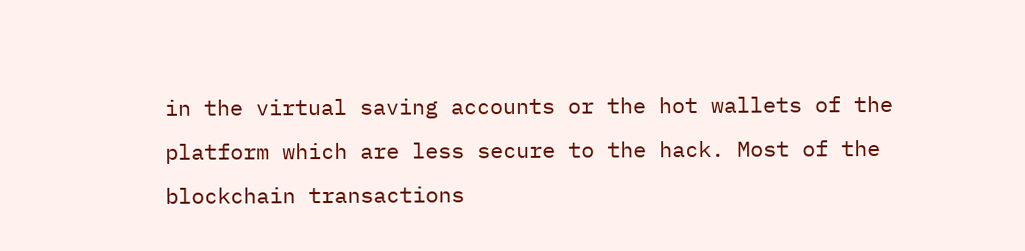in the virtual saving accounts or the hot wallets of the platform which are less secure to the hack. Most of the blockchain transactions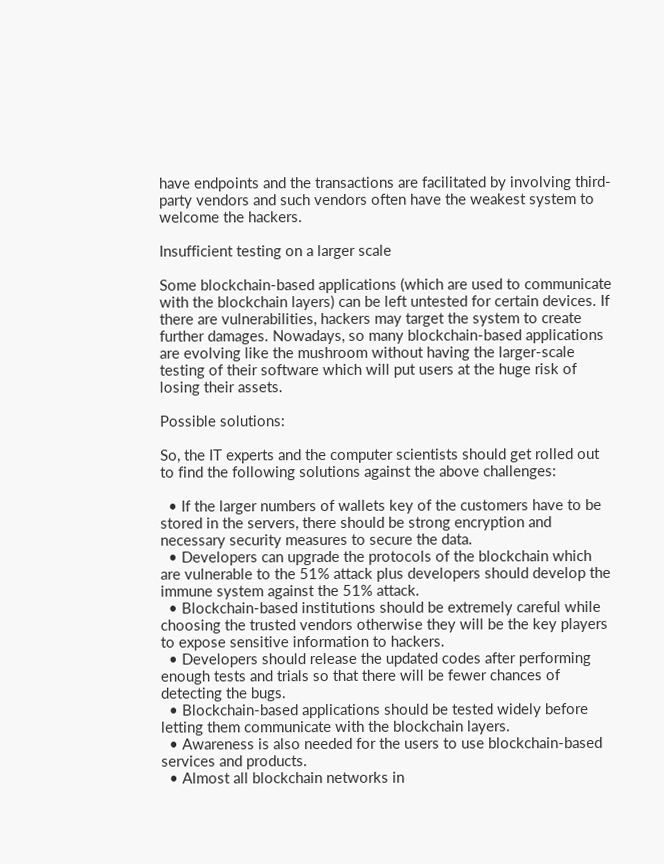have endpoints and the transactions are facilitated by involving third-party vendors and such vendors often have the weakest system to welcome the hackers.

Insufficient testing on a larger scale

Some blockchain-based applications (which are used to communicate with the blockchain layers) can be left untested for certain devices. If there are vulnerabilities, hackers may target the system to create further damages. Nowadays, so many blockchain-based applications are evolving like the mushroom without having the larger-scale testing of their software which will put users at the huge risk of losing their assets.

Possible solutions:

So, the IT experts and the computer scientists should get rolled out to find the following solutions against the above challenges:

  • If the larger numbers of wallets key of the customers have to be stored in the servers, there should be strong encryption and necessary security measures to secure the data.
  • Developers can upgrade the protocols of the blockchain which are vulnerable to the 51% attack plus developers should develop the immune system against the 51% attack.
  • Blockchain-based institutions should be extremely careful while choosing the trusted vendors otherwise they will be the key players to expose sensitive information to hackers.
  • Developers should release the updated codes after performing enough tests and trials so that there will be fewer chances of detecting the bugs.
  • Blockchain-based applications should be tested widely before letting them communicate with the blockchain layers.
  • Awareness is also needed for the users to use blockchain-based services and products.
  • Almost all blockchain networks in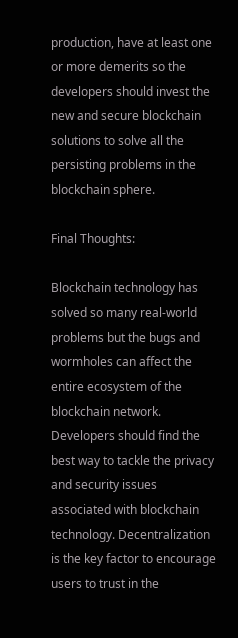production, have at least one or more demerits so the developers should invest the new and secure blockchain solutions to solve all the persisting problems in the blockchain sphere.

Final Thoughts:

Blockchain technology has solved so many real-world problems but the bugs and wormholes can affect the entire ecosystem of the blockchain network. Developers should find the best way to tackle the privacy and security issues associated with blockchain technology. Decentralization is the key factor to encourage users to trust in the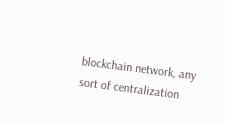blockchain network, any sort of centralization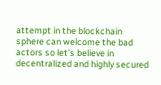attempt in the blockchain sphere can welcome the bad actors so let’s believe in decentralized and highly secured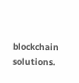blockchain solutions.